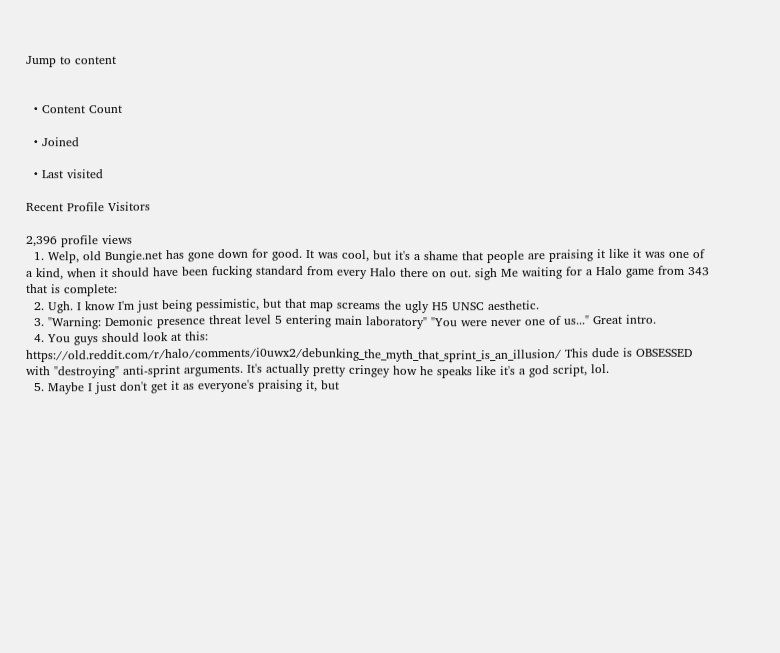Jump to content


  • Content Count

  • Joined

  • Last visited

Recent Profile Visitors

2,396 profile views
  1. Welp, old Bungie.net has gone down for good. It was cool, but it's a shame that people are praising it like it was one of a kind, when it should have been fucking standard from every Halo there on out. sigh Me waiting for a Halo game from 343 that is complete:
  2. Ugh. I know I'm just being pessimistic, but that map screams the ugly H5 UNSC aesthetic.
  3. "Warning: Demonic presence threat level 5 entering main laboratory" "You were never one of us..." Great intro.
  4. You guys should look at this: https://old.reddit.com/r/halo/comments/i0uwx2/debunking_the_myth_that_sprint_is_an_illusion/ This dude is OBSESSED with "destroying" anti-sprint arguments. It's actually pretty cringey how he speaks like it's a god script, lol.
  5. Maybe I just don't get it as everyone's praising it, but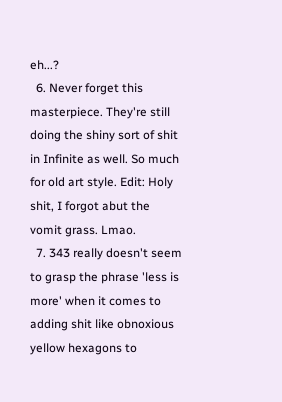eh...?
  6. Never forget this masterpiece. They're still doing the shiny sort of shit in Infinite as well. So much for old art style. Edit: Holy shit, I forgot abut the vomit grass. Lmao.
  7. 343 really doesn't seem to grasp the phrase 'less is more' when it comes to adding shit like obnoxious yellow hexagons to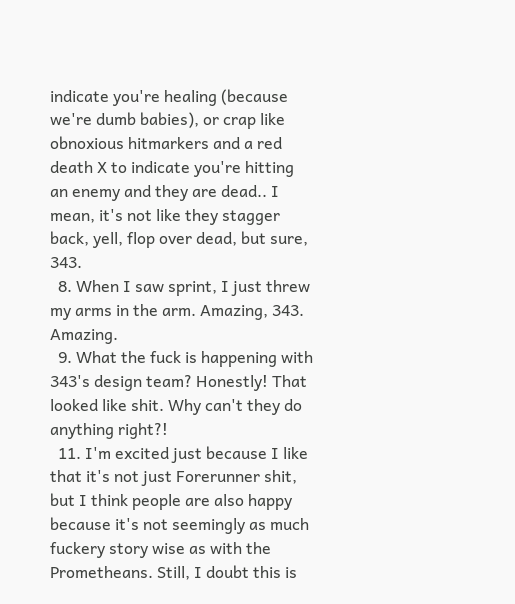indicate you're healing (because we're dumb babies), or crap like obnoxious hitmarkers and a red death X to indicate you're hitting an enemy and they are dead.. I mean, it's not like they stagger back, yell, flop over dead, but sure, 343.
  8. When I saw sprint, I just threw my arms in the arm. Amazing, 343. Amazing.
  9. What the fuck is happening with 343's design team? Honestly! That looked like shit. Why can't they do anything right?!
  11. I'm excited just because I like that it's not just Forerunner shit, but I think people are also happy because it's not seemingly as much fuckery story wise as with the Prometheans. Still, I doubt this is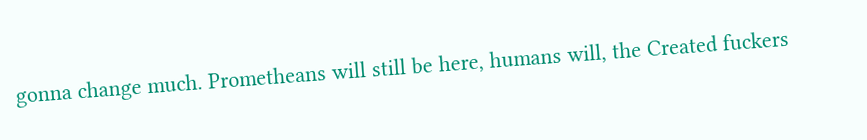gonna change much. Prometheans will still be here, humans will, the Created fuckers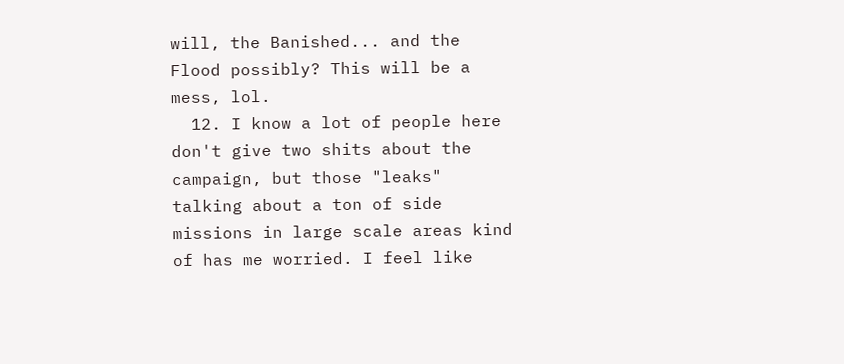will, the Banished... and the Flood possibly? This will be a mess, lol.
  12. I know a lot of people here don't give two shits about the campaign, but those "leaks" talking about a ton of side missions in large scale areas kind of has me worried. I feel like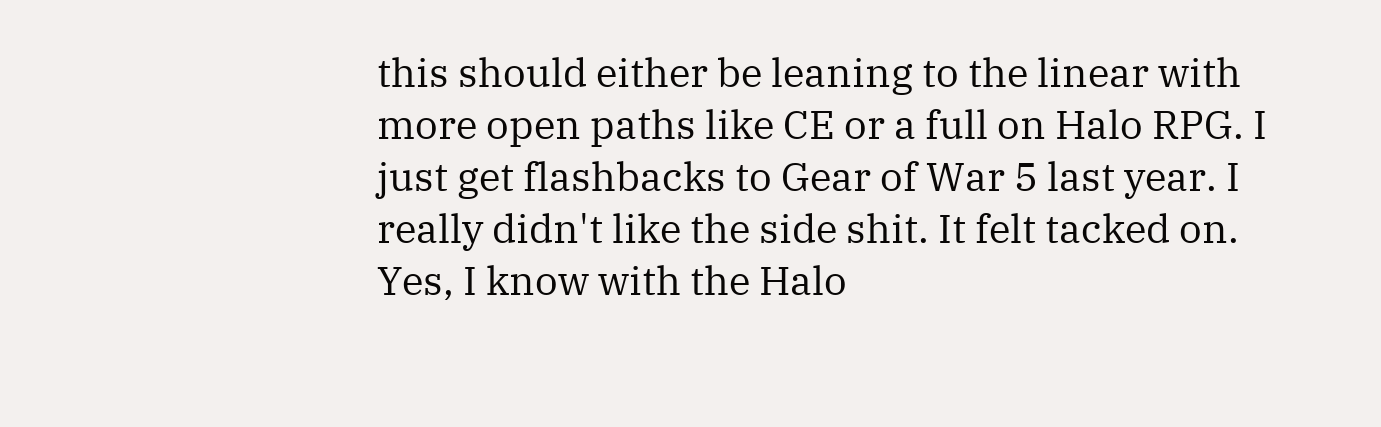this should either be leaning to the linear with more open paths like CE or a full on Halo RPG. I just get flashbacks to Gear of War 5 last year. I really didn't like the side shit. It felt tacked on. Yes, I know with the Halo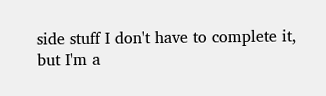side stuff I don't have to complete it, but I'm a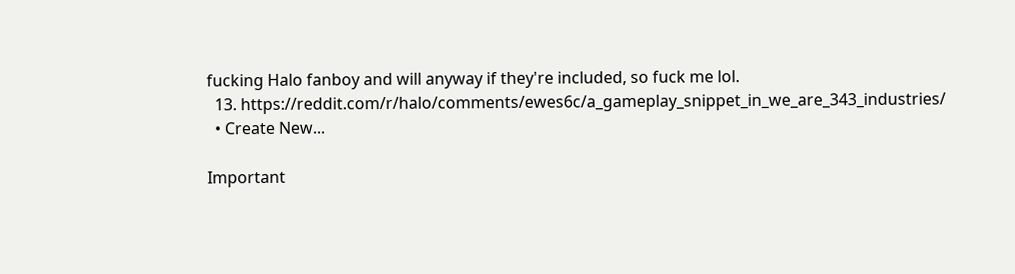fucking Halo fanboy and will anyway if they're included, so fuck me lol.
  13. https://reddit.com/r/halo/comments/ewes6c/a_gameplay_snippet_in_we_are_343_industries/
  • Create New...

Important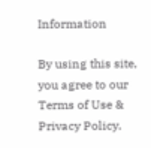Information

By using this site, you agree to our Terms of Use & Privacy Policy.